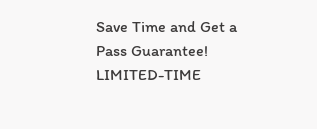Save Time and Get a Pass Guarantee! LIMITED-TIME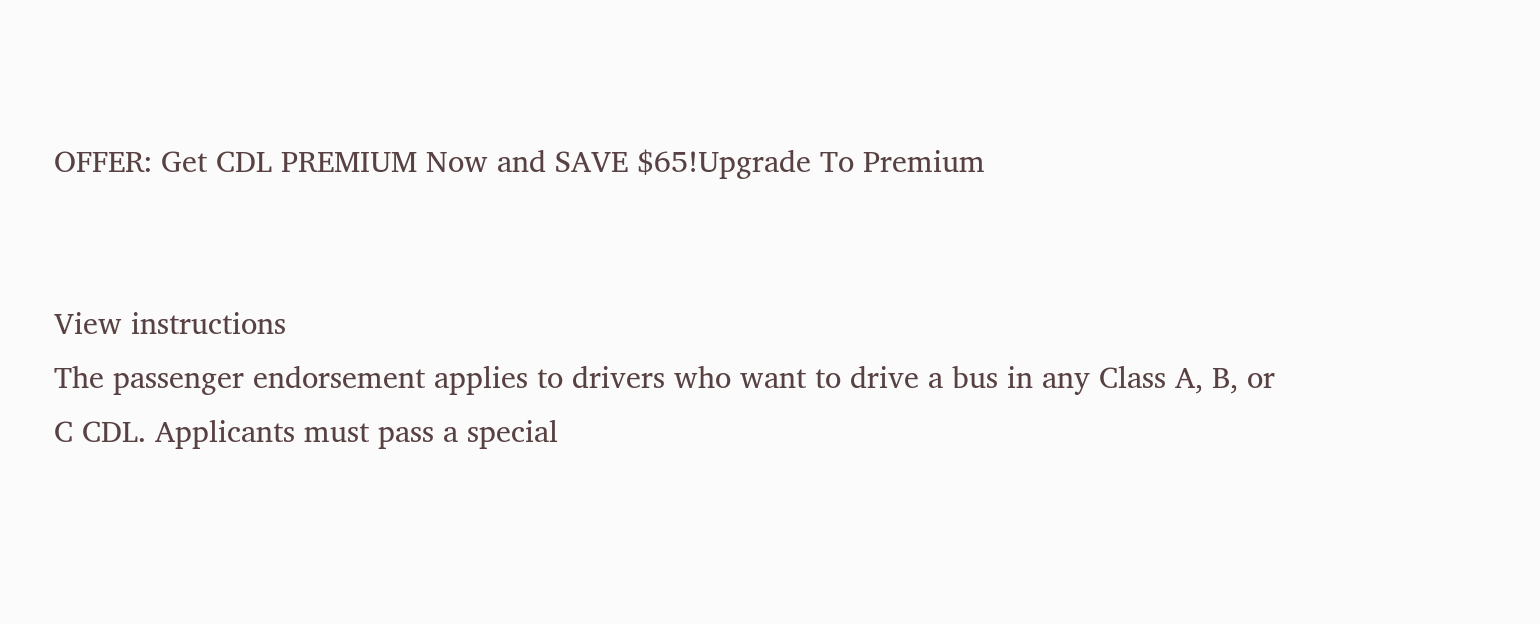OFFER: Get CDL PREMIUM Now and SAVE $65!Upgrade To Premium


View instructions
The passenger endorsement applies to drivers who want to drive a bus in any Class A, B, or C CDL. Applicants must pass a special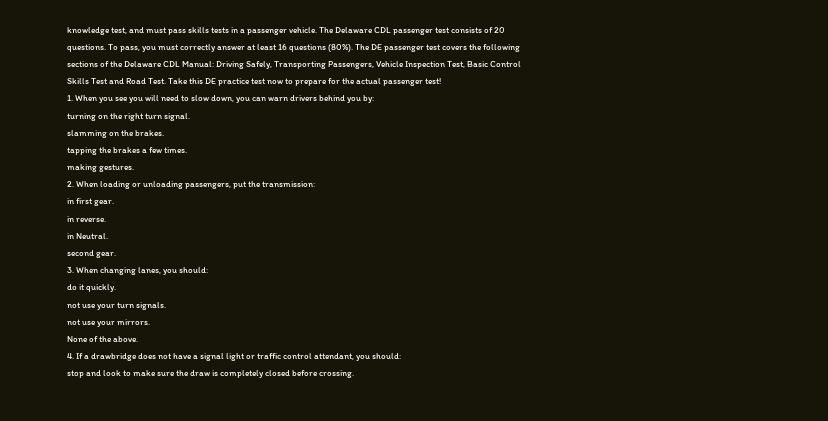knowledge test, and must pass skills tests in a passenger vehicle. The Delaware CDL passenger test consists of 20 questions. To pass, you must correctly answer at least 16 questions (80%). The DE passenger test covers the following sections of the Delaware CDL Manual: Driving Safely, Transporting Passengers, Vehicle Inspection Test, Basic Control Skills Test and Road Test. Take this DE practice test now to prepare for the actual passenger test!
1. When you see you will need to slow down, you can warn drivers behind you by:
turning on the right turn signal.
slamming on the brakes.
tapping the brakes a few times.
making gestures.
2. When loading or unloading passengers, put the transmission:
in first gear.
in reverse.
in Neutral.
second gear.
3. When changing lanes, you should:
do it quickly.
not use your turn signals.
not use your mirrors.
None of the above.
4. If a drawbridge does not have a signal light or traffic control attendant, you should:
stop and look to make sure the draw is completely closed before crossing.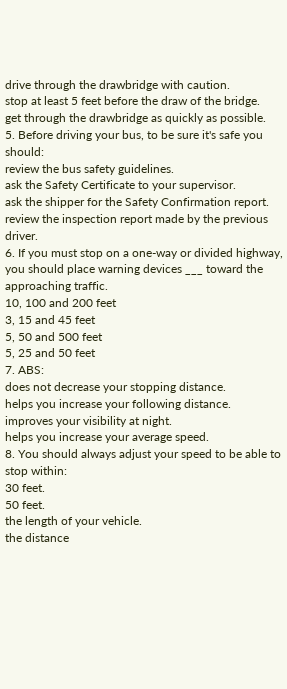drive through the drawbridge with caution.
stop at least 5 feet before the draw of the bridge.
get through the drawbridge as quickly as possible.
5. Before driving your bus, to be sure it's safe you should:
review the bus safety guidelines.
ask the Safety Certificate to your supervisor.
ask the shipper for the Safety Confirmation report.
review the inspection report made by the previous driver.
6. If you must stop on a one-way or divided highway, you should place warning devices ___ toward the approaching traffic.
10, 100 and 200 feet
3, 15 and 45 feet
5, 50 and 500 feet
5, 25 and 50 feet
7. ABS:
does not decrease your stopping distance.
helps you increase your following distance.
improves your visibility at night.
helps you increase your average speed.
8. You should always adjust your speed to be able to stop within:
30 feet.
50 feet.
the length of your vehicle.
the distance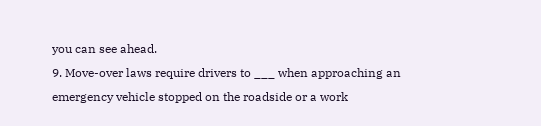you can see ahead.
9. Move-over laws require drivers to ___ when approaching an emergency vehicle stopped on the roadside or a work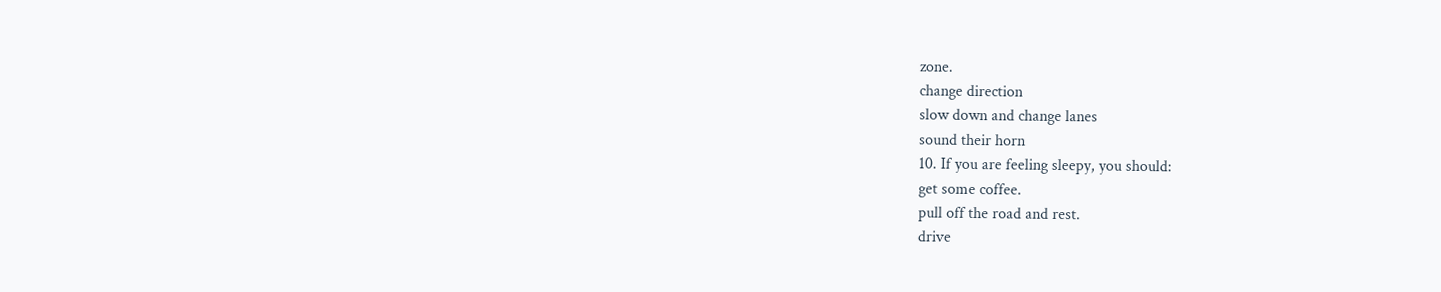zone.
change direction
slow down and change lanes
sound their horn
10. If you are feeling sleepy, you should:
get some coffee.
pull off the road and rest.
drive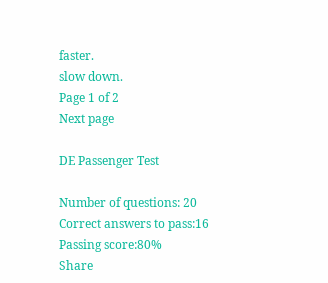faster.
slow down.
Page 1 of 2
Next page

DE Passenger Test

Number of questions: 20
Correct answers to pass:16
Passing score:80%
Share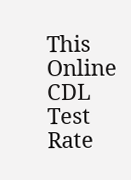This Online CDL Test
Rate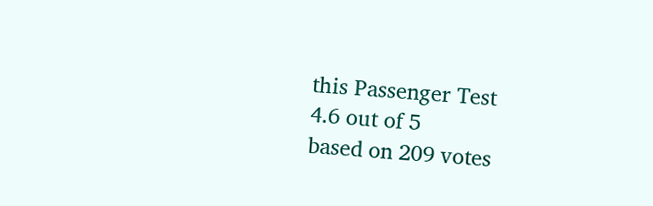this Passenger Test
4.6 out of 5
based on 209 votes